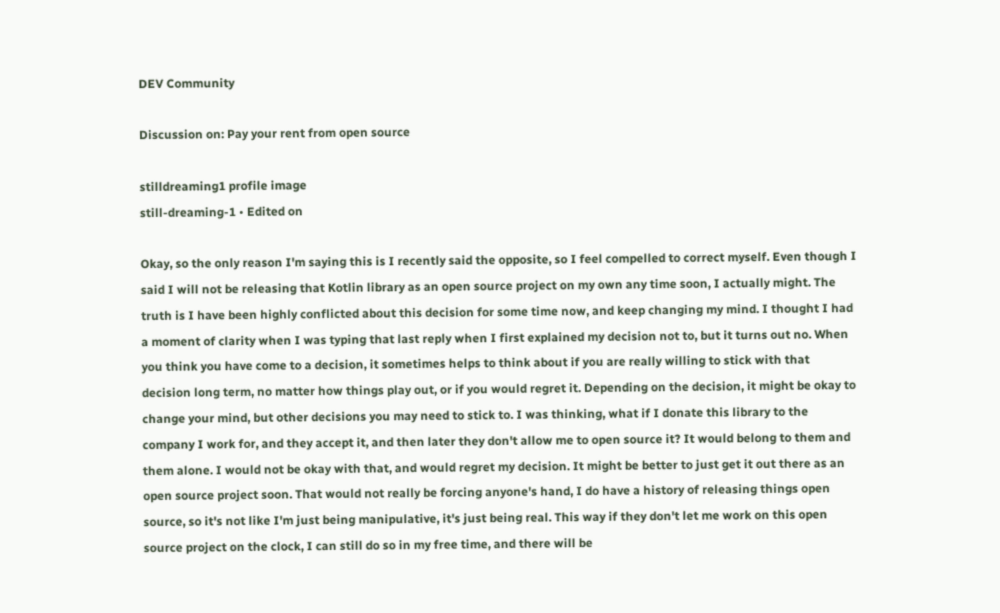DEV Community

Discussion on: Pay your rent from open source

stilldreaming1 profile image
still-dreaming-1 • Edited on

Okay, so the only reason I'm saying this is I recently said the opposite, so I feel compelled to correct myself. Even though I said I will not be releasing that Kotlin library as an open source project on my own any time soon, I actually might. The truth is I have been highly conflicted about this decision for some time now, and keep changing my mind. I thought I had a moment of clarity when I was typing that last reply when I first explained my decision not to, but it turns out no. When you think you have come to a decision, it sometimes helps to think about if you are really willing to stick with that decision long term, no matter how things play out, or if you would regret it. Depending on the decision, it might be okay to change your mind, but other decisions you may need to stick to. I was thinking, what if I donate this library to the company I work for, and they accept it, and then later they don't allow me to open source it? It would belong to them and them alone. I would not be okay with that, and would regret my decision. It might be better to just get it out there as an open source project soon. That would not really be forcing anyone's hand, I do have a history of releasing things open source, so it's not like I'm just being manipulative, it's just being real. This way if they don't let me work on this open source project on the clock, I can still do so in my free time, and there will be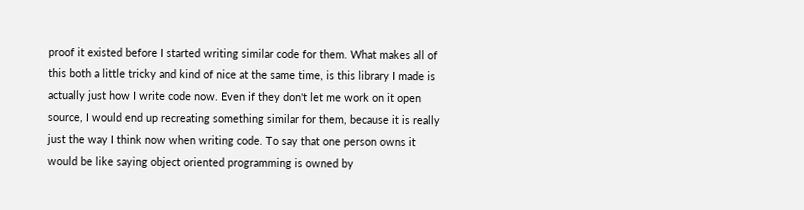proof it existed before I started writing similar code for them. What makes all of this both a little tricky and kind of nice at the same time, is this library I made is actually just how I write code now. Even if they don't let me work on it open source, I would end up recreating something similar for them, because it is really just the way I think now when writing code. To say that one person owns it would be like saying object oriented programming is owned by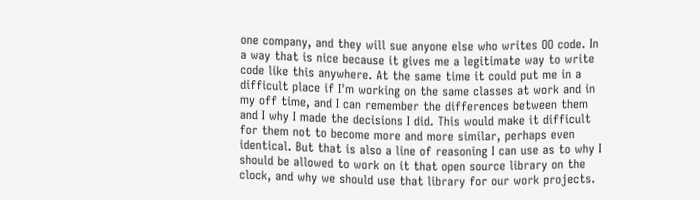one company, and they will sue anyone else who writes OO code. In a way that is nice because it gives me a legitimate way to write code like this anywhere. At the same time it could put me in a difficult place if I'm working on the same classes at work and in my off time, and I can remember the differences between them and I why I made the decisions I did. This would make it difficult for them not to become more and more similar, perhaps even identical. But that is also a line of reasoning I can use as to why I should be allowed to work on it that open source library on the clock, and why we should use that library for our work projects.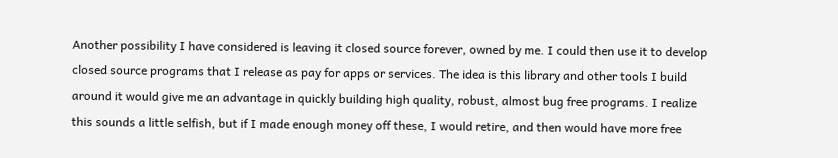Another possibility I have considered is leaving it closed source forever, owned by me. I could then use it to develop closed source programs that I release as pay for apps or services. The idea is this library and other tools I build around it would give me an advantage in quickly building high quality, robust, almost bug free programs. I realize this sounds a little selfish, but if I made enough money off these, I would retire, and then would have more free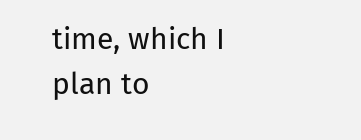time, which I plan to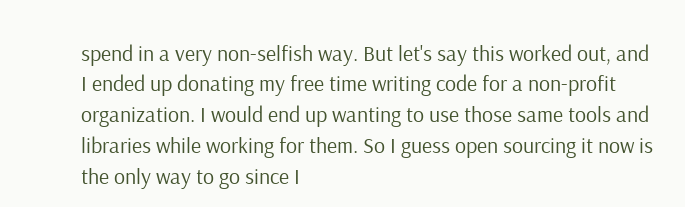spend in a very non-selfish way. But let's say this worked out, and I ended up donating my free time writing code for a non-profit organization. I would end up wanting to use those same tools and libraries while working for them. So I guess open sourcing it now is the only way to go since I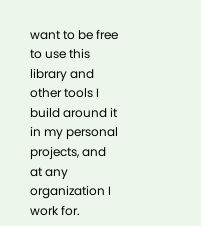want to be free to use this library and other tools I build around it in my personal projects, and at any organization I work for.